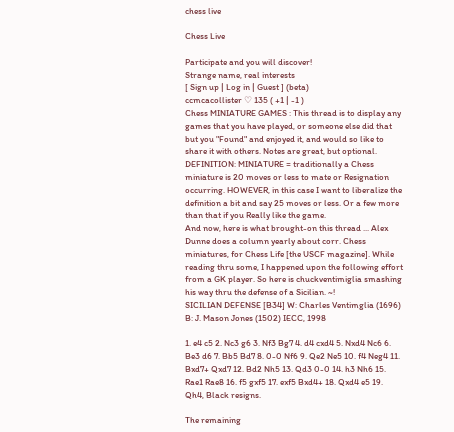chess live

Chess Live

Participate and you will discover!
Strange name, real interests
[ Sign up | Log in | Guest ] (beta)
ccmcacollister ♡ 135 ( +1 | -1 )
Chess MINIATURE GAMES : This thread is to display any games that you have played, or someone else did that but you "Found" and enjoyed it, and would so like to share it with others. Notes are great, but optional.
DEFINITION: MINIATURE = traditionally a Chess miniature is 20 moves or less to mate or Resignation occurring. HOWEVER, in this case I want to liberalize the definition a bit and say 25 moves or less. Or a few more than that if you Really like the game.
And now, here is what brought-on this thread ... Alex Dunne does a column yearly about corr. Chess miniatures, for Chess Life [the USCF magazine]. While reading thru some, I happened upon the following effort from a GK player. So here is chuckventimiglia smashing his way thru the defense of a Sicilian. ~!
SICILIAN DEFENSE [B34] W: Charles Ventimglia (1696) B: J. Mason Jones (1502) IECC, 1998

1. e4 c5 2. Nc3 g6 3. Nf3 Bg7 4. d4 cxd4 5. Nxd4 Nc6 6. Be3 d6 7. Bb5 Bd7 8. 0-0 Nf6 9. Qe2 Ne5 10. f4 Neg4 11. Bxd7+ Qxd7 12. Bd2 Nh5 13. Qd3 0-0 14. h3 Nh6 15. Rae1 Rae8 16. f5 gxf5 17. exf5 Bxd4+ 18. Qxd4 e5 19. Qh4, Black resigns.

The remaining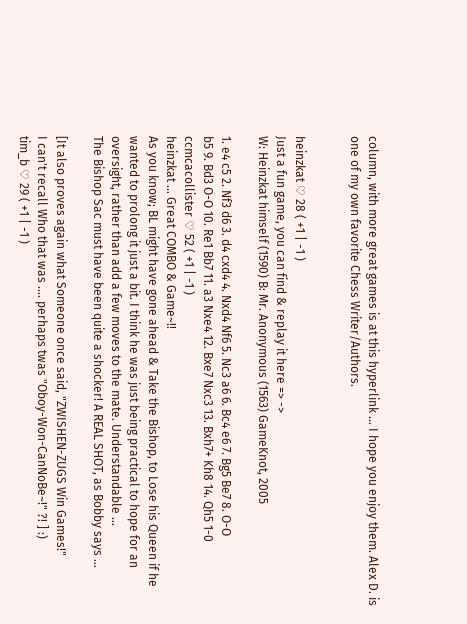column, with more great games is at this hyperlink ... I hope you enjoy them. Alex D. is one of my own favorite Chess Writer/Authors.


heinzkat ♡ 28 ( +1 | -1 )
Just a fun game, you can find & replay it here => ->
W: Heinzkat himself (1590) B: Mr. Anonymous (1563) GameKnot, 2005

1. e4 c5 2. Nf3 d6 3. d4 cxd4 4. Nxd4 Nf6 5. Nc3 a6 6. Bc4 e6 7. Bg5 Be7 8. O-O
b5 9. Bd3 O-O 10. Re1 Bb7 11. a3 Nxe4 12. Bxe7 Nxc3 13. Bxh7+ Kh8 14. Qh5 1-0
ccmcacollister ♡ 52 ( +1 | -1 )
heinzkat ... Great COMBO & Game~!!
As you know; BL might have gone ahead & Take the Bishop, to Lose his Queen if he wanted to prolong it just a bit. I think he was just being practical to hope for an oversight, rather than add a few moves to the mate. Understandable ...
The Bishop Sac must have been quite a shocker! A REAL SHOT, as Bobby says ...

[It also proves again what Someone once said, "ZWISHEN-ZUGS Win Games!"
I can't recall Who that was .... perhaps twas "Oboy-Won-CanNoBe~!" ?! ] :)
tim_b ♡ 29 ( +1 | -1 )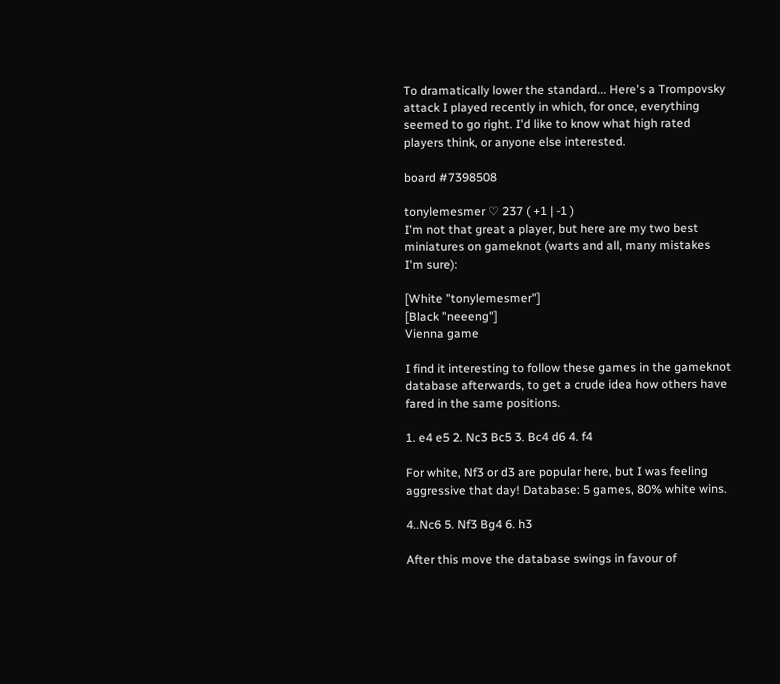To dramatically lower the standard... Here's a Trompovsky attack I played recently in which, for once, everything seemed to go right. I'd like to know what high rated players think, or anyone else interested.

board #7398508

tonylemesmer ♡ 237 ( +1 | -1 )
I'm not that great a player, but here are my two best miniatures on gameknot (warts and all, many mistakes I'm sure):

[White "tonylemesmer"]
[Black "neeeng"]
Vienna game

I find it interesting to follow these games in the gameknot database afterwards, to get a crude idea how others have fared in the same positions.

1. e4 e5 2. Nc3 Bc5 3. Bc4 d6 4. f4

For white, Nf3 or d3 are popular here, but I was feeling aggressive that day! Database: 5 games, 80% white wins.

4..Nc6 5. Nf3 Bg4 6. h3

After this move the database swings in favour of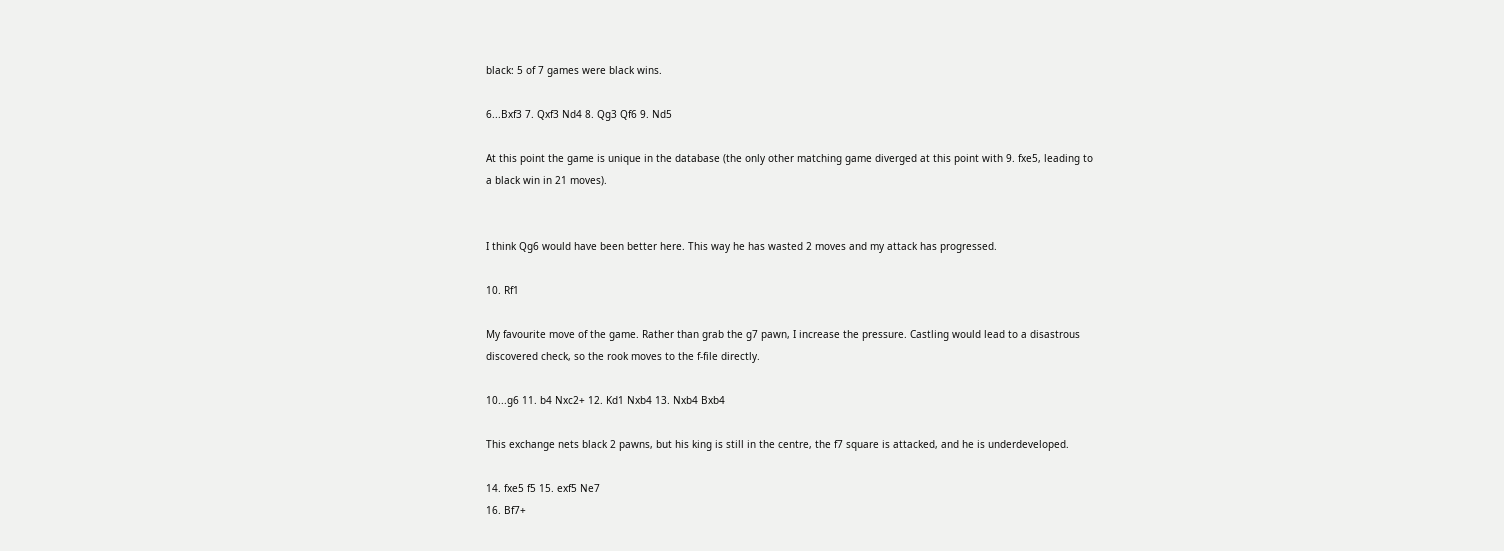black: 5 of 7 games were black wins.

6...Bxf3 7. Qxf3 Nd4 8. Qg3 Qf6 9. Nd5

At this point the game is unique in the database (the only other matching game diverged at this point with 9. fxe5, leading to a black win in 21 moves).


I think Qg6 would have been better here. This way he has wasted 2 moves and my attack has progressed.

10. Rf1

My favourite move of the game. Rather than grab the g7 pawn, I increase the pressure. Castling would lead to a disastrous discovered check, so the rook moves to the f-file directly.

10...g6 11. b4 Nxc2+ 12. Kd1 Nxb4 13. Nxb4 Bxb4

This exchange nets black 2 pawns, but his king is still in the centre, the f7 square is attacked, and he is underdeveloped.

14. fxe5 f5 15. exf5 Ne7
16. Bf7+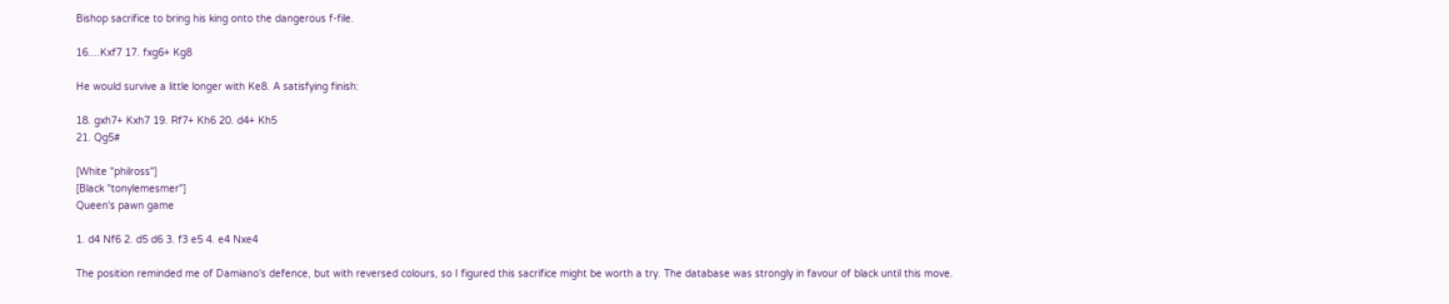Bishop sacrifice to bring his king onto the dangerous f-file.

16....Kxf7 17. fxg6+ Kg8

He would survive a little longer with Ke8. A satisfying finish:

18. gxh7+ Kxh7 19. Rf7+ Kh6 20. d4+ Kh5
21. Qg5#

[White "philross"]
[Black "tonylemesmer"]
Queen's pawn game

1. d4 Nf6 2. d5 d6 3. f3 e5 4. e4 Nxe4

The position reminded me of Damiano's defence, but with reversed colours, so I figured this sacrifice might be worth a try. The database was strongly in favour of black until this move.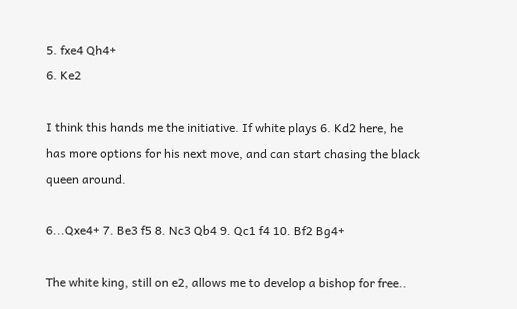5. fxe4 Qh4+
6. Ke2

I think this hands me the initiative. If white plays 6. Kd2 here, he has more options for his next move, and can start chasing the black queen around.

6...Qxe4+ 7. Be3 f5 8. Nc3 Qb4 9. Qc1 f4 10. Bf2 Bg4+

The white king, still on e2, allows me to develop a bishop for free..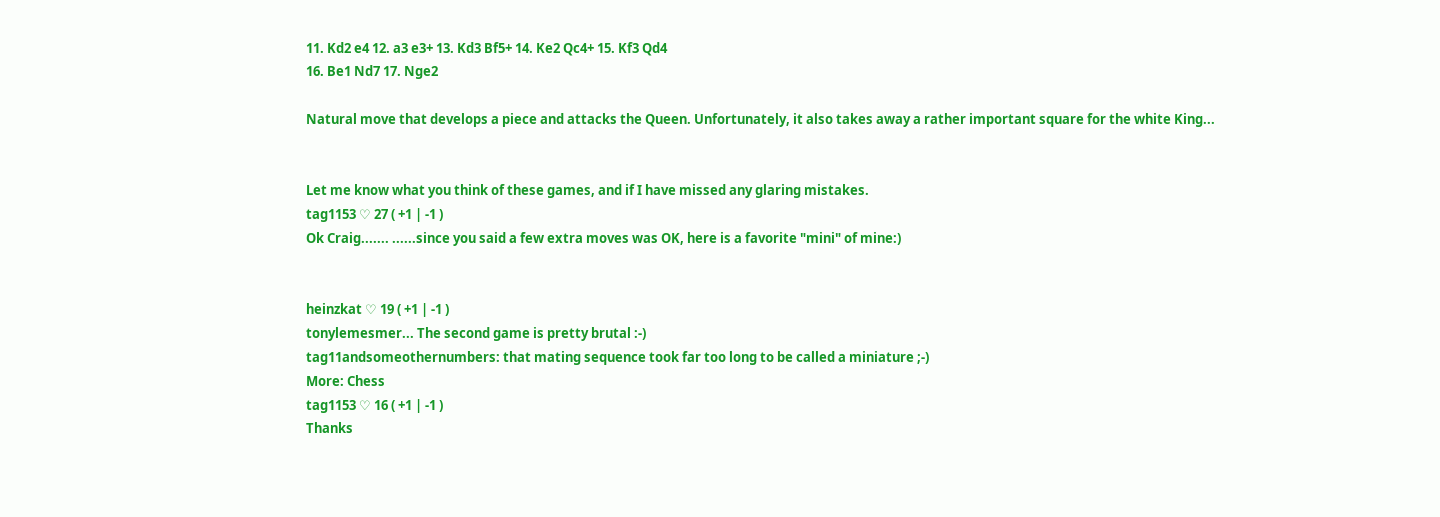11. Kd2 e4 12. a3 e3+ 13. Kd3 Bf5+ 14. Ke2 Qc4+ 15. Kf3 Qd4
16. Be1 Nd7 17. Nge2

Natural move that develops a piece and attacks the Queen. Unfortunately, it also takes away a rather important square for the white King...


Let me know what you think of these games, and if I have missed any glaring mistakes.
tag1153 ♡ 27 ( +1 | -1 )
Ok Craig....... ......since you said a few extra moves was OK, here is a favorite "mini" of mine:)


heinzkat ♡ 19 ( +1 | -1 )
tonylemesmer... The second game is pretty brutal :-)
tag11andsomeothernumbers: that mating sequence took far too long to be called a miniature ;-)
More: Chess
tag1153 ♡ 16 ( +1 | -1 )
Thanks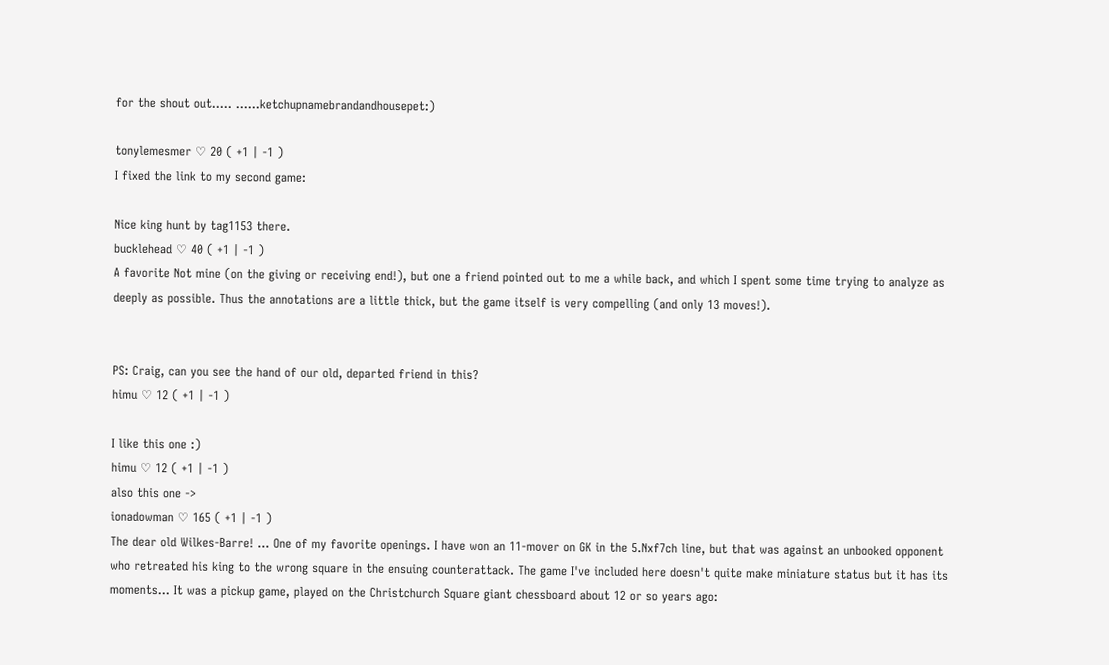for the shout out..... ......ketchupnamebrandandhousepet:)

tonylemesmer ♡ 20 ( +1 | -1 )
I fixed the link to my second game:

Nice king hunt by tag1153 there.
bucklehead ♡ 40 ( +1 | -1 )
A favorite Not mine (on the giving or receiving end!), but one a friend pointed out to me a while back, and which I spent some time trying to analyze as deeply as possible. Thus the annotations are a little thick, but the game itself is very compelling (and only 13 moves!).


PS: Craig, can you see the hand of our old, departed friend in this?
himu ♡ 12 ( +1 | -1 )

I like this one :)
himu ♡ 12 ( +1 | -1 )
also this one ->
ionadowman ♡ 165 ( +1 | -1 )
The dear old Wilkes-Barre! ... One of my favorite openings. I have won an 11-mover on GK in the 5.Nxf7ch line, but that was against an unbooked opponent who retreated his king to the wrong square in the ensuing counterattack. The game I've included here doesn't quite make miniature status but it has its moments... It was a pickup game, played on the Christchurch Square giant chessboard about 12 or so years ago: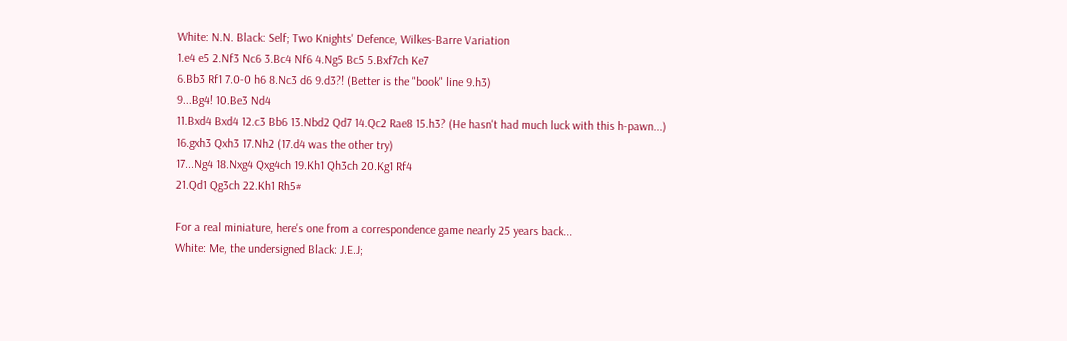White: N.N. Black: Self; Two Knights' Defence, Wilkes-Barre Variation
1.e4 e5 2.Nf3 Nc6 3.Bc4 Nf6 4.Ng5 Bc5 5.Bxf7ch Ke7
6.Bb3 Rf1 7.0-0 h6 8.Nc3 d6 9.d3?! (Better is the "book" line 9.h3)
9...Bg4! 10.Be3 Nd4
11.Bxd4 Bxd4 12.c3 Bb6 13.Nbd2 Qd7 14.Qc2 Rae8 15.h3? (He hasn't had much luck with this h-pawn...)
16.gxh3 Qxh3 17.Nh2 (17.d4 was the other try)
17...Ng4 18.Nxg4 Qxg4ch 19.Kh1 Qh3ch 20.Kg1 Rf4
21.Qd1 Qg3ch 22.Kh1 Rh5#

For a real miniature, here's one from a correspondence game nearly 25 years back...
White: Me, the undersigned Black: J.E.J;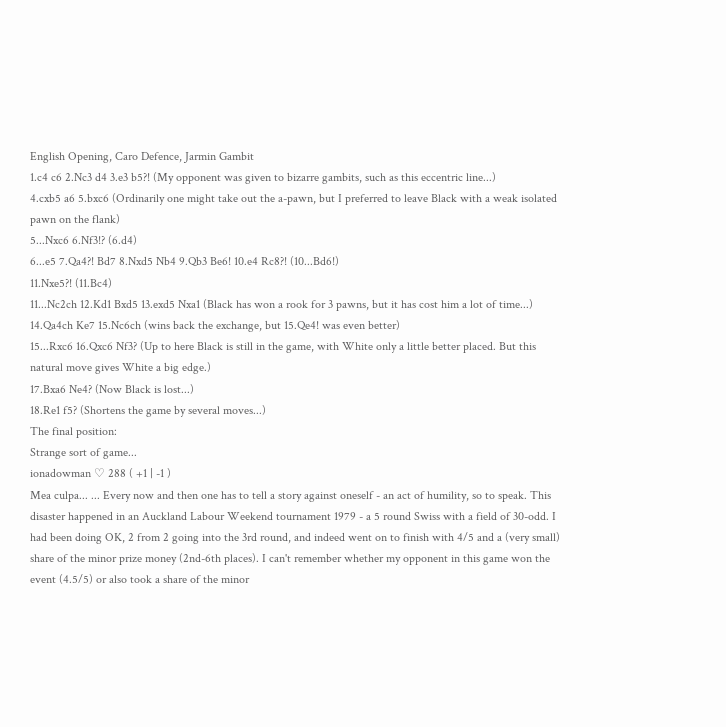English Opening, Caro Defence, Jarmin Gambit
1.c4 c6 2.Nc3 d4 3.e3 b5?! (My opponent was given to bizarre gambits, such as this eccentric line...)
4.cxb5 a6 5.bxc6 (Ordinarily one might take out the a-pawn, but I preferred to leave Black with a weak isolated pawn on the flank)
5...Nxc6 6.Nf3!? (6.d4)
6...e5 7.Qa4?! Bd7 8.Nxd5 Nb4 9.Qb3 Be6! 10.e4 Rc8?! (10...Bd6!)
11.Nxe5?! (11.Bc4)
11...Nc2ch 12.Kd1 Bxd5 13.exd5 Nxa1 (Black has won a rook for 3 pawns, but it has cost him a lot of time...)
14.Qa4ch Ke7 15.Nc6ch (wins back the exchange, but 15.Qe4! was even better)
15...Rxc6 16.Qxc6 Nf3? (Up to here Black is still in the game, with White only a little better placed. But this natural move gives White a big edge.)
17.Bxa6 Ne4? (Now Black is lost...)
18.Re1 f5? (Shortens the game by several moves...)
The final position:
Strange sort of game...
ionadowman ♡ 288 ( +1 | -1 )
Mea culpa... ... Every now and then one has to tell a story against oneself - an act of humility, so to speak. This disaster happened in an Auckland Labour Weekend tournament 1979 - a 5 round Swiss with a field of 30-odd. I had been doing OK, 2 from 2 going into the 3rd round, and indeed went on to finish with 4/5 and a (very small) share of the minor prize money (2nd-6th places). I can't remember whether my opponent in this game won the event (4.5/5) or also took a share of the minor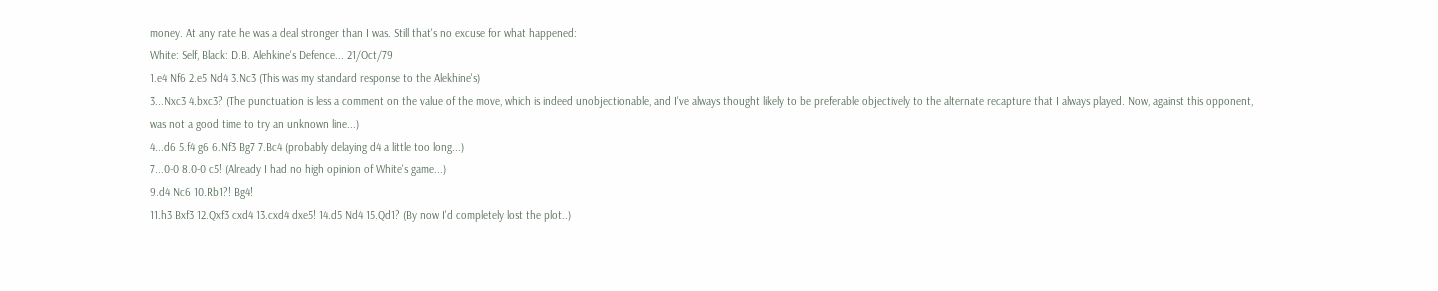money. At any rate he was a deal stronger than I was. Still that's no excuse for what happened:
White: Self, Black: D.B. Alehkine's Defence... 21/Oct/79
1.e4 Nf6 2.e5 Nd4 3.Nc3 (This was my standard response to the Alekhine's)
3...Nxc3 4.bxc3? (The punctuation is less a comment on the value of the move, which is indeed unobjectionable, and I've always thought likely to be preferable objectively to the alternate recapture that I always played. Now, against this opponent, was not a good time to try an unknown line...)
4...d6 5.f4 g6 6.Nf3 Bg7 7.Bc4 (probably delaying d4 a little too long...)
7...0-0 8.0-0 c5! (Already I had no high opinion of White's game...)
9.d4 Nc6 10.Rb1?! Bg4!
11.h3 Bxf3 12.Qxf3 cxd4 13.cxd4 dxe5! 14.d5 Nd4 15.Qd1? (By now I'd completely lost the plot..)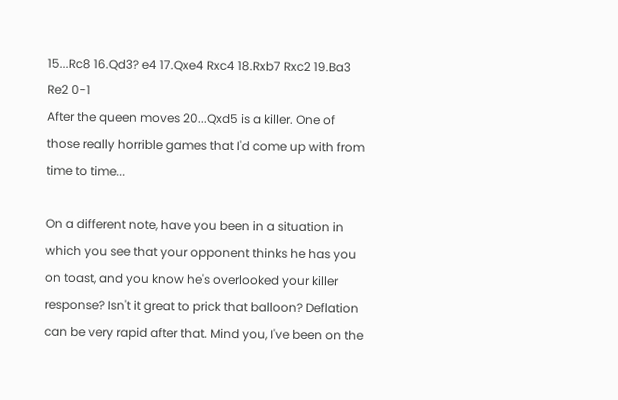15...Rc8 16.Qd3? e4 17.Qxe4 Rxc4 18.Rxb7 Rxc2 19.Ba3 Re2 0-1
After the queen moves 20...Qxd5 is a killer. One of those really horrible games that I'd come up with from time to time...

On a different note, have you been in a situation in which you see that your opponent thinks he has you on toast, and you know he's overlooked your killer response? Isn't it great to prick that balloon? Deflation can be very rapid after that. Mind you, I've been on the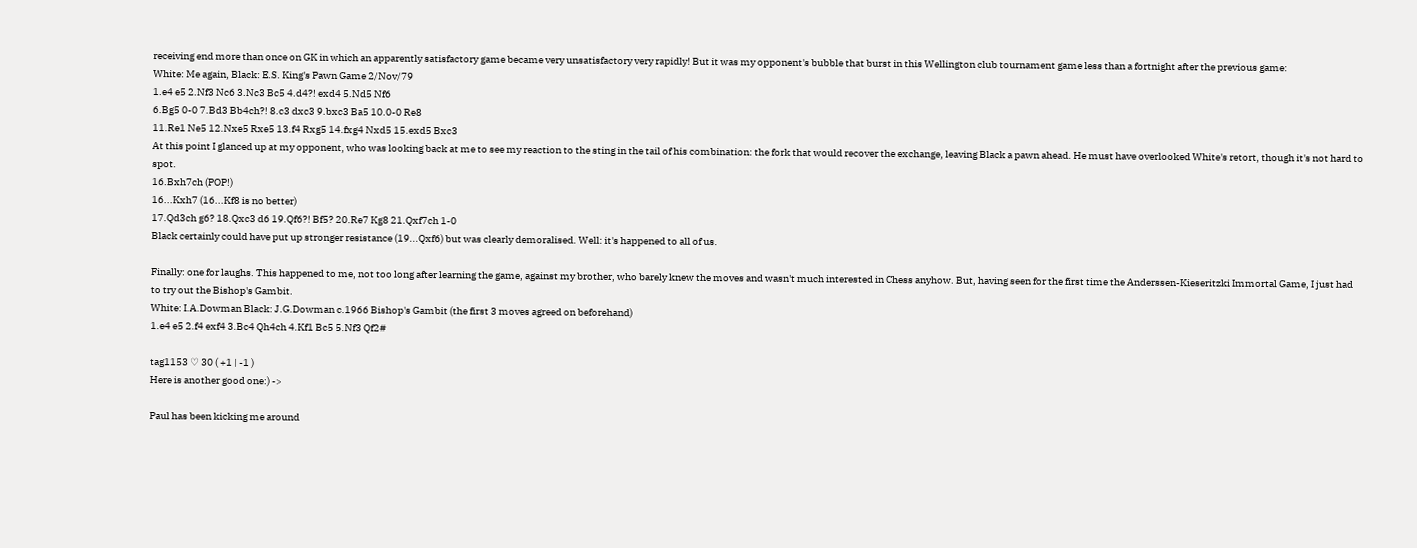receiving end more than once on GK in which an apparently satisfactory game became very unsatisfactory very rapidly! But it was my opponent's bubble that burst in this Wellington club tournament game less than a fortnight after the previous game:
White: Me again, Black: E.S. King's Pawn Game 2/Nov/79
1.e4 e5 2.Nf3 Nc6 3.Nc3 Bc5 4.d4?! exd4 5.Nd5 Nf6
6.Bg5 0-0 7.Bd3 Bb4ch?! 8.c3 dxc3 9.bxc3 Ba5 10.0-0 Re8
11.Re1 Ne5 12.Nxe5 Rxe5 13.f4 Rxg5 14.fxg4 Nxd5 15.exd5 Bxc3
At this point I glanced up at my opponent, who was looking back at me to see my reaction to the sting in the tail of his combination: the fork that would recover the exchange, leaving Black a pawn ahead. He must have overlooked White's retort, though it's not hard to spot.
16.Bxh7ch (POP!)
16...Kxh7 (16...Kf8 is no better)
17.Qd3ch g6? 18.Qxc3 d6 19.Qf6?! Bf5? 20.Re7 Kg8 21.Qxf7ch 1-0
Black certainly could have put up stronger resistance (19...Qxf6) but was clearly demoralised. Well: it's happened to all of us.

Finally: one for laughs. This happened to me, not too long after learning the game, against my brother, who barely knew the moves and wasn't much interested in Chess anyhow. But, having seen for the first time the Anderssen-Kieseritzki Immortal Game, I just had to try out the Bishop's Gambit.
White: I.A.Dowman Black: J.G.Dowman c.1966 Bishop's Gambit (the first 3 moves agreed on beforehand)
1.e4 e5 2.f4 exf4 3.Bc4 Qh4ch 4.Kf1 Bc5 5.Nf3 Qf2#

tag1153 ♡ 30 ( +1 | -1 )
Here is another good one:) ->

Paul has been kicking me around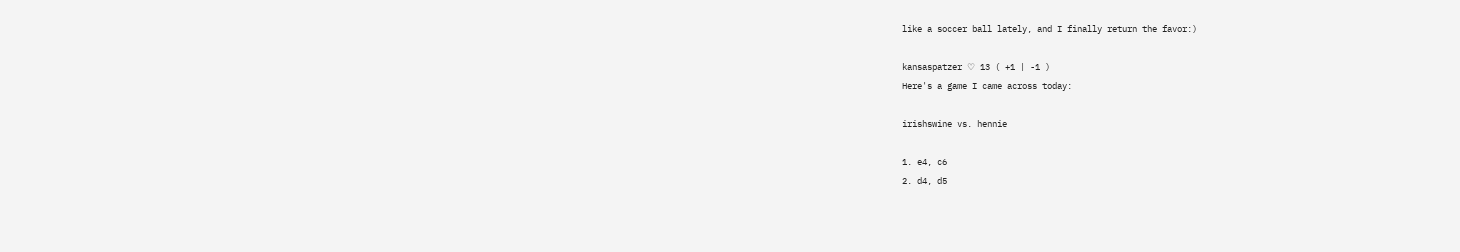like a soccer ball lately, and I finally return the favor:)

kansaspatzer ♡ 13 ( +1 | -1 )
Here's a game I came across today:

irishswine vs. hennie

1. e4, c6
2. d4, d5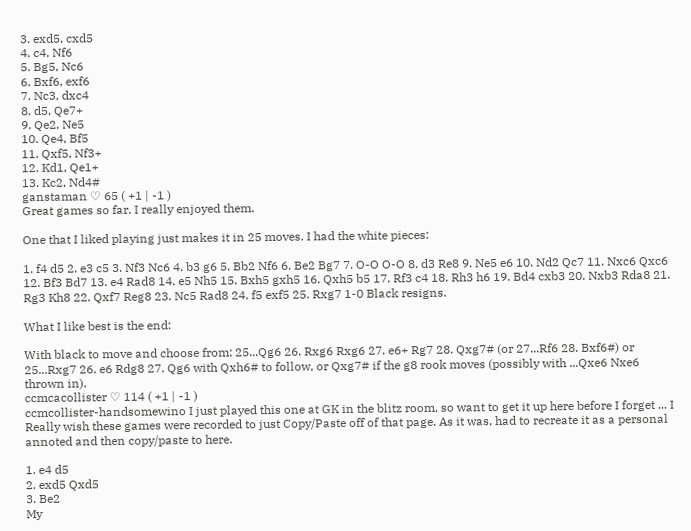3. exd5, cxd5
4. c4, Nf6
5. Bg5, Nc6
6. Bxf6, exf6
7. Nc3, dxc4
8. d5, Qe7+
9. Qe2, Ne5
10. Qe4, Bf5
11. Qxf5, Nf3+
12. Kd1, Qe1+
13. Kc2, Nd4#
ganstaman ♡ 65 ( +1 | -1 )
Great games so far. I really enjoyed them.

One that I liked playing just makes it in 25 moves. I had the white pieces:

1. f4 d5 2. e3 c5 3. Nf3 Nc6 4. b3 g6 5. Bb2 Nf6 6. Be2 Bg7 7. O-O O-O 8. d3 Re8 9. Ne5 e6 10. Nd2 Qc7 11. Nxc6 Qxc6 12. Bf3 Bd7 13. e4 Rad8 14. e5 Nh5 15. Bxh5 gxh5 16. Qxh5 b5 17. Rf3 c4 18. Rh3 h6 19. Bd4 cxb3 20. Nxb3 Rda8 21. Rg3 Kh8 22. Qxf7 Reg8 23. Nc5 Rad8 24. f5 exf5 25. Rxg7 1-0 Black resigns.

What I like best is the end:

With black to move and choose from: 25...Qg6 26. Rxg6 Rxg6 27. e6+ Rg7 28. Qxg7# (or 27...Rf6 28. Bxf6#) or 25...Rxg7 26. e6 Rdg8 27. Qg6 with Qxh6# to follow, or Qxg7# if the g8 rook moves (possibly with ...Qxe6 Nxe6 thrown in).
ccmcacollister ♡ 114 ( +1 | -1 )
ccmcollister-handsomewino I just played this one at GK in the blitz room, so want to get it up here before I forget ... I Really wish these games were recorded to just Copy/Paste off of that page. As it was, had to recreate it as a personal annoted and then copy/paste to here.

1. e4 d5
2. exd5 Qxd5
3. Be2
My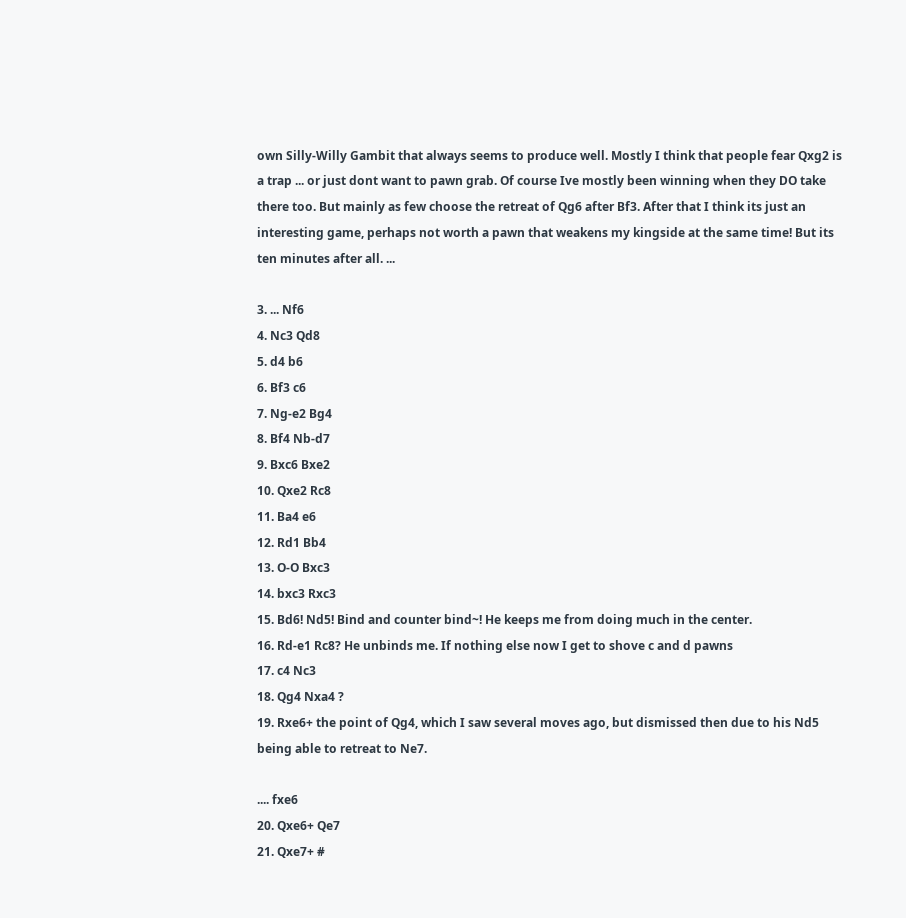own Silly-Willy Gambit that always seems to produce well. Mostly I think that people fear Qxg2 is a trap ... or just dont want to pawn grab. Of course Ive mostly been winning when they DO take there too. But mainly as few choose the retreat of Qg6 after Bf3. After that I think its just an interesting game, perhaps not worth a pawn that weakens my kingside at the same time! But its ten minutes after all. ...

3. ... Nf6
4. Nc3 Qd8
5. d4 b6
6. Bf3 c6
7. Ng-e2 Bg4
8. Bf4 Nb-d7
9. Bxc6 Bxe2
10. Qxe2 Rc8
11. Ba4 e6
12. Rd1 Bb4
13. O-O Bxc3
14. bxc3 Rxc3
15. Bd6! Nd5! Bind and counter bind~! He keeps me from doing much in the center.
16. Rd-e1 Rc8? He unbinds me. If nothing else now I get to shove c and d pawns
17. c4 Nc3
18. Qg4 Nxa4 ?
19. Rxe6+ the point of Qg4, which I saw several moves ago, but dismissed then due to his Nd5 being able to retreat to Ne7.

.... fxe6
20. Qxe6+ Qe7
21. Qxe7+ #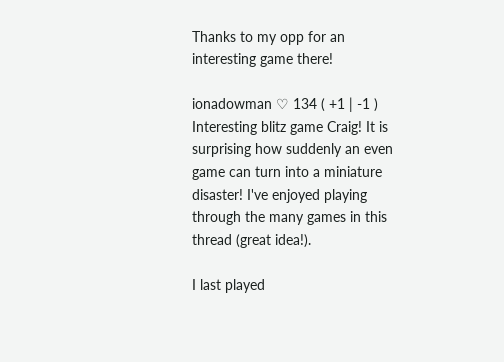Thanks to my opp for an interesting game there!

ionadowman ♡ 134 ( +1 | -1 )
Interesting blitz game Craig! It is surprising how suddenly an even game can turn into a miniature disaster! I've enjoyed playing through the many games in this thread (great idea!).

I last played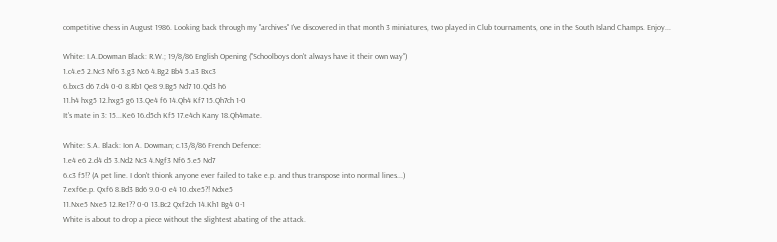competitive chess in August 1986. Looking back through my "archives" I've discovered in that month 3 miniatures, two played in Club tournaments, one in the South Island Champs. Enjoy...

White: I.A.Dowman Black: R.W.; 19/8/86 English Opening ("Schoolboys don't always have it their own way")
1.c4.e5 2.Nc3 Nf6 3.g3 Nc6 4.Bg2 Bb4 5.a3 Bxc3
6.bxc3 d6 7.d4 0-0 8.Rb1 Qe8 9.Bg5 Nd7 10.Qd3 h6
11.h4 hxg5 12.hxg5 g6 13.Qe4 f6 14.Qh4 Kf7 15.Qh7ch 1-0
It's mate in 3: 15...Ke6 16.d5ch Kf5 17.e4ch Kany 18.Qh4mate.

White: S.A. Black: Ion A. Dowman; c.13/8/86 French Defence:
1.e4 e6 2.d4 d5 3.Nd2 Nc3 4.Ngf3 Nf6 5.e5 Nd7
6.c3 f5!? (A pet line. I don't thionk anyone ever failed to take e.p. and thus transpose into normal lines...)
7.exf6e.p. Qxf6 8.Bd3 Bd6 9.0-0 e4 10.dxe5?! Ndxe5
11.Nxe5 Nxe5 12.Re1?? 0-0 13.Bc2 Qxf2ch 14.Kh1 Bg4 0-1
White is about to drop a piece without the slightest abating of the attack.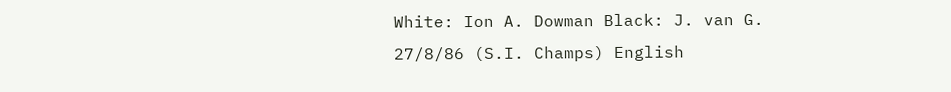White: Ion A. Dowman Black: J. van G. 27/8/86 (S.I. Champs) English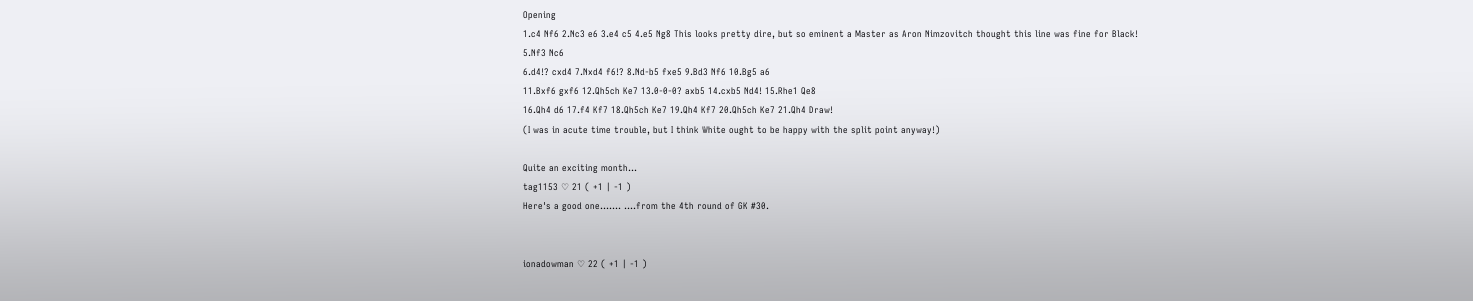Opening
1.c4 Nf6 2.Nc3 e6 3.e4 c5 4.e5 Ng8 This looks pretty dire, but so eminent a Master as Aron Nimzovitch thought this line was fine for Black!
5.Nf3 Nc6
6.d4!? cxd4 7.Nxd4 f6!? 8.Nd-b5 fxe5 9.Bd3 Nf6 10.Bg5 a6
11.Bxf6 gxf6 12.Qh5ch Ke7 13.0-0-0? axb5 14.cxb5 Nd4! 15.Rhe1 Qe8
16.Qh4 d6 17.f4 Kf7 18.Qh5ch Ke7 19.Qh4 Kf7 20.Qh5ch Ke7 21.Qh4 Draw!
(I was in acute time trouble, but I think White ought to be happy with the split point anyway!)

Quite an exciting month...
tag1153 ♡ 21 ( +1 | -1 )
Here's a good one....... ....from the 4th round of GK #30.


ionadowman ♡ 22 ( +1 | -1 )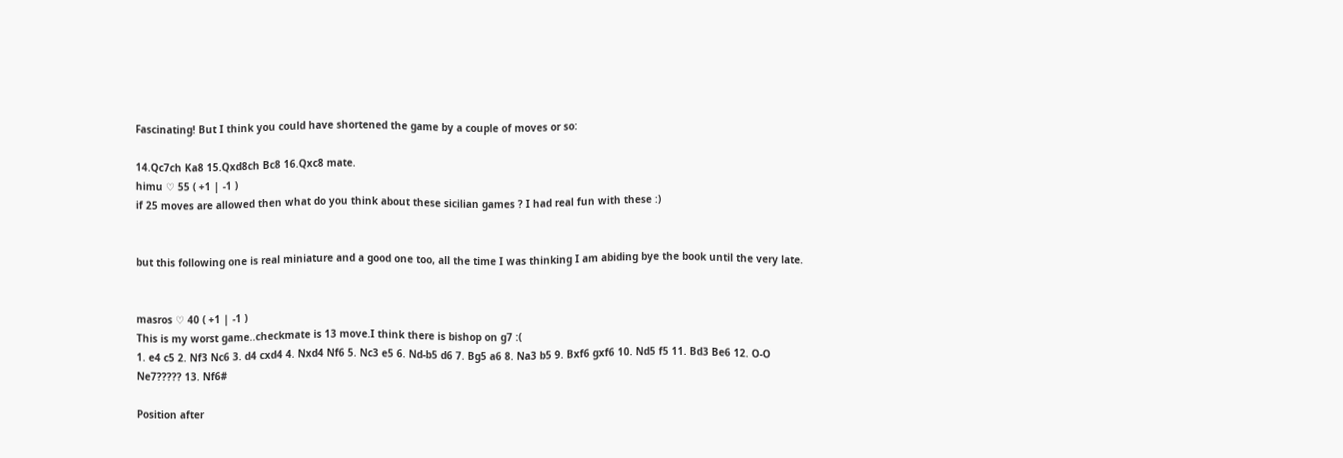Fascinating! But I think you could have shortened the game by a couple of moves or so:

14.Qc7ch Ka8 15.Qxd8ch Bc8 16.Qxc8 mate.
himu ♡ 55 ( +1 | -1 )
if 25 moves are allowed then what do you think about these sicilian games ? I had real fun with these :)


but this following one is real miniature and a good one too, all the time I was thinking I am abiding bye the book until the very late.


masros ♡ 40 ( +1 | -1 )
This is my worst game..checkmate is 13 move.I think there is bishop on g7 :(
1. e4 c5 2. Nf3 Nc6 3. d4 cxd4 4. Nxd4 Nf6 5. Nc3 e5 6. Nd-b5 d6 7. Bg5 a6 8. Na3 b5 9. Bxf6 gxf6 10. Nd5 f5 11. Bd3 Be6 12. O-O Ne7????? 13. Nf6#

Position after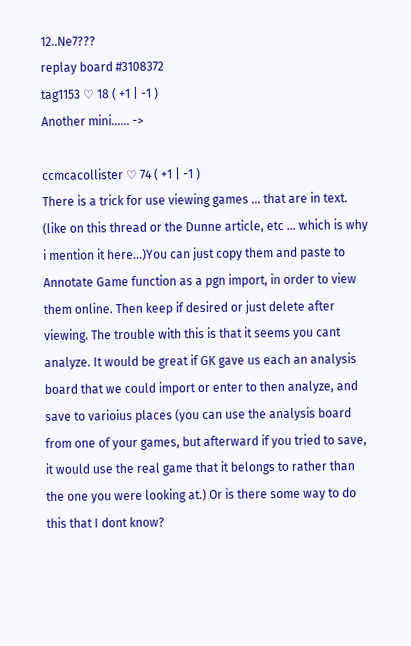12..Ne7???
replay board #3108372
tag1153 ♡ 18 ( +1 | -1 )
Another mini...... ->

ccmcacollister ♡ 74 ( +1 | -1 )
There is a trick for use viewing games ... that are in text. (like on this thread or the Dunne article, etc ... which is why i mention it here...)You can just copy them and paste to Annotate Game function as a pgn import, in order to view them online. Then keep if desired or just delete after viewing. The trouble with this is that it seems you cant analyze. It would be great if GK gave us each an analysis board that we could import or enter to then analyze, and save to varioius places (you can use the analysis board from one of your games, but afterward if you tried to save, it would use the real game that it belongs to rather than the one you were looking at.) Or is there some way to do this that I dont know?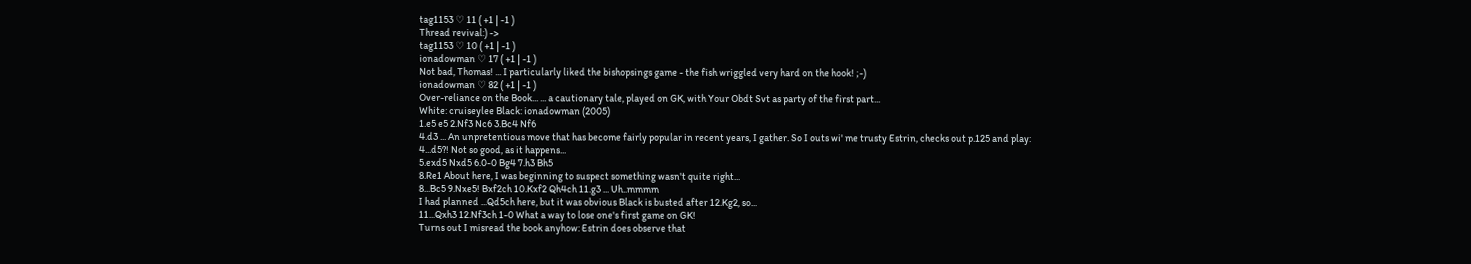tag1153 ♡ 11 ( +1 | -1 )
Thread revival:) ->
tag1153 ♡ 10 ( +1 | -1 )
ionadowman ♡ 17 ( +1 | -1 )
Not bad, Thomas! ... I particularly liked the bishopsings game - the fish wriggled very hard on the hook! ;-)
ionadowman ♡ 82 ( +1 | -1 )
Over-reliance on the Book... ... a cautionary tale, played on GK, with Your Obdt Svt as party of the first part...
White: cruiseylee Black: ionadowman (2005)
1.e5 e5 2.Nf3 Nc6 3.Bc4 Nf6
4.d3 ... An unpretentious move that has become fairly popular in recent years, I gather. So I outs wi' me trusty Estrin, checks out p.125 and play:
4...d5?! Not so good, as it happens...
5.exd5 Nxd5 6.0-0 Bg4 7.h3 Bh5
8.Re1 About here, I was beginning to suspect something wasn't quite right...
8...Bc5 9.Nxe5! Bxf2ch 10.Kxf2 Qh4ch 11.g3 ... Uh..mmmm
I had planned ...Qd5ch here, but it was obvious Black is busted after 12.Kg2, so...
11...Qxh3 12.Nf3ch 1-0 What a way to lose one's first game on GK!
Turns out I misread the book anyhow: Estrin does observe that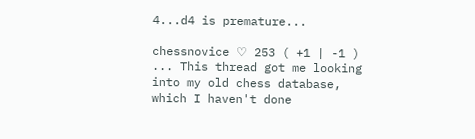4...d4 is premature...

chessnovice ♡ 253 ( +1 | -1 )
... This thread got me looking into my old chess database, which I haven't done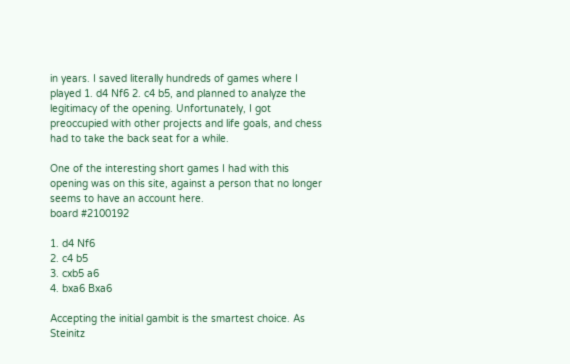in years. I saved literally hundreds of games where I played 1. d4 Nf6 2. c4 b5, and planned to analyze the legitimacy of the opening. Unfortunately, I got preoccupied with other projects and life goals, and chess had to take the back seat for a while.

One of the interesting short games I had with this opening was on this site, against a person that no longer seems to have an account here.
board #2100192

1. d4 Nf6
2. c4 b5
3. cxb5 a6
4. bxa6 Bxa6

Accepting the initial gambit is the smartest choice. As Steinitz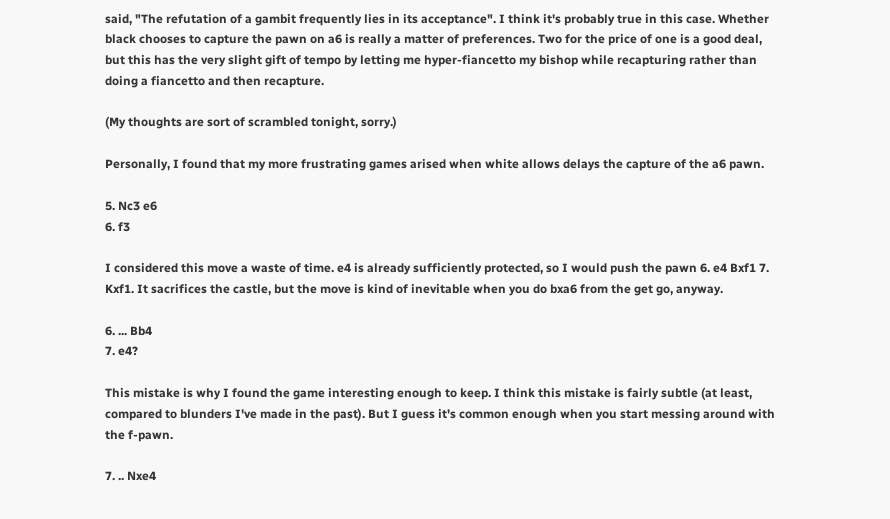said, "The refutation of a gambit frequently lies in its acceptance". I think it's probably true in this case. Whether black chooses to capture the pawn on a6 is really a matter of preferences. Two for the price of one is a good deal, but this has the very slight gift of tempo by letting me hyper-fiancetto my bishop while recapturing rather than doing a fiancetto and then recapture.

(My thoughts are sort of scrambled tonight, sorry.)

Personally, I found that my more frustrating games arised when white allows delays the capture of the a6 pawn.

5. Nc3 e6
6. f3

I considered this move a waste of time. e4 is already sufficiently protected, so I would push the pawn 6. e4 Bxf1 7. Kxf1. It sacrifices the castle, but the move is kind of inevitable when you do bxa6 from the get go, anyway.

6. ... Bb4
7. e4?

This mistake is why I found the game interesting enough to keep. I think this mistake is fairly subtle (at least, compared to blunders I've made in the past). But I guess it's common enough when you start messing around with the f-pawn.

7. .. Nxe4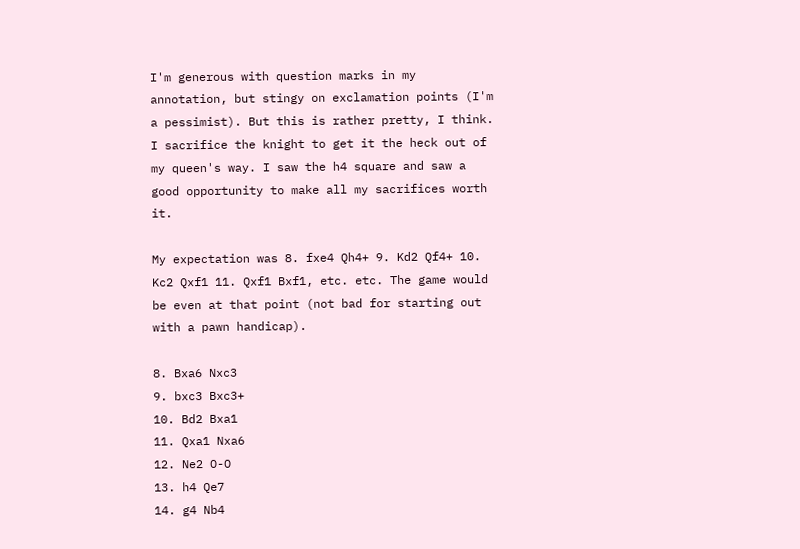I'm generous with question marks in my annotation, but stingy on exclamation points (I'm a pessimist). But this is rather pretty, I think. I sacrifice the knight to get it the heck out of my queen's way. I saw the h4 square and saw a good opportunity to make all my sacrifices worth it.

My expectation was 8. fxe4 Qh4+ 9. Kd2 Qf4+ 10. Kc2 Qxf1 11. Qxf1 Bxf1, etc. etc. The game would be even at that point (not bad for starting out with a pawn handicap).

8. Bxa6 Nxc3
9. bxc3 Bxc3+
10. Bd2 Bxa1
11. Qxa1 Nxa6
12. Ne2 O-O
13. h4 Qe7
14. g4 Nb4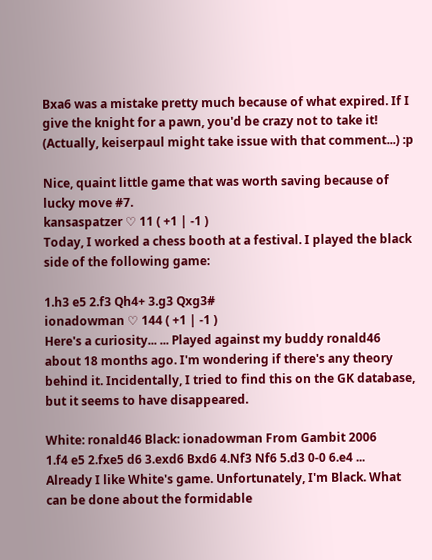Bxa6 was a mistake pretty much because of what expired. If I give the knight for a pawn, you'd be crazy not to take it! (Actually, keiserpaul might take issue with that comment...) :p

Nice, quaint little game that was worth saving because of lucky move #7.
kansaspatzer ♡ 11 ( +1 | -1 )
Today, I worked a chess booth at a festival. I played the black side of the following game:

1.h3 e5 2.f3 Qh4+ 3.g3 Qxg3#
ionadowman ♡ 144 ( +1 | -1 )
Here's a curiosity... ... Played against my buddy ronald46 about 18 months ago. I'm wondering if there's any theory behind it. Incidentally, I tried to find this on the GK database, but it seems to have disappeared.

White: ronald46 Black: ionadowman From Gambit 2006
1.f4 e5 2.fxe5 d6 3.exd6 Bxd6 4.Nf3 Nf6 5.d3 0-0 6.e4 ...
Already I like White's game. Unfortunately, I'm Black. What can be done about the formidable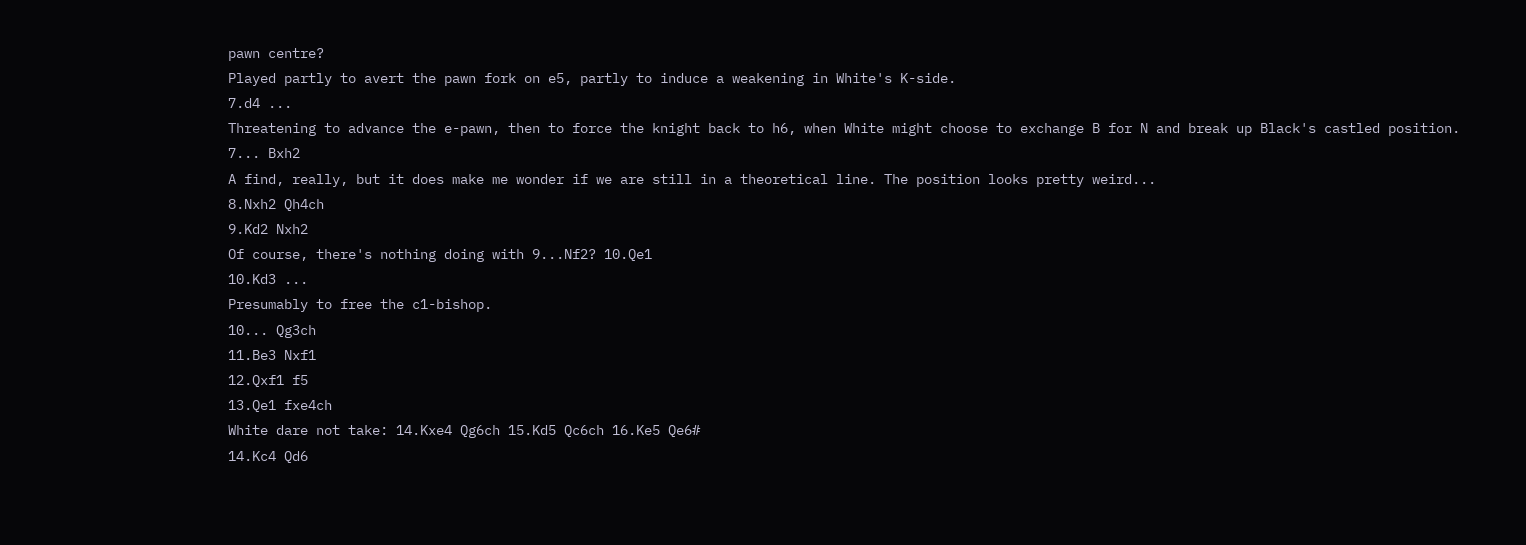pawn centre?
Played partly to avert the pawn fork on e5, partly to induce a weakening in White's K-side.
7.d4 ...
Threatening to advance the e-pawn, then to force the knight back to h6, when White might choose to exchange B for N and break up Black's castled position.
7... Bxh2
A find, really, but it does make me wonder if we are still in a theoretical line. The position looks pretty weird...
8.Nxh2 Qh4ch
9.Kd2 Nxh2
Of course, there's nothing doing with 9...Nf2? 10.Qe1
10.Kd3 ...
Presumably to free the c1-bishop.
10... Qg3ch
11.Be3 Nxf1
12.Qxf1 f5
13.Qe1 fxe4ch
White dare not take: 14.Kxe4 Qg6ch 15.Kd5 Qc6ch 16.Ke5 Qe6#
14.Kc4 Qd6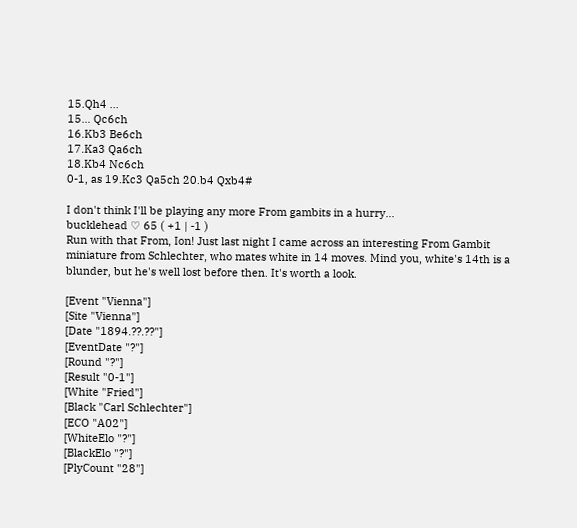15.Qh4 ...
15... Qc6ch
16.Kb3 Be6ch
17.Ka3 Qa6ch
18.Kb4 Nc6ch
0-1, as 19.Kc3 Qa5ch 20.b4 Qxb4#

I don't think I'll be playing any more From gambits in a hurry...
bucklehead ♡ 65 ( +1 | -1 )
Run with that From, Ion! Just last night I came across an interesting From Gambit miniature from Schlechter, who mates white in 14 moves. Mind you, white's 14th is a blunder, but he's well lost before then. It's worth a look.

[Event "Vienna"]
[Site "Vienna"]
[Date "1894.??.??"]
[EventDate "?"]
[Round "?"]
[Result "0-1"]
[White "Fried"]
[Black "Carl Schlechter"]
[ECO "A02"]
[WhiteElo "?"]
[BlackElo "?"]
[PlyCount "28"]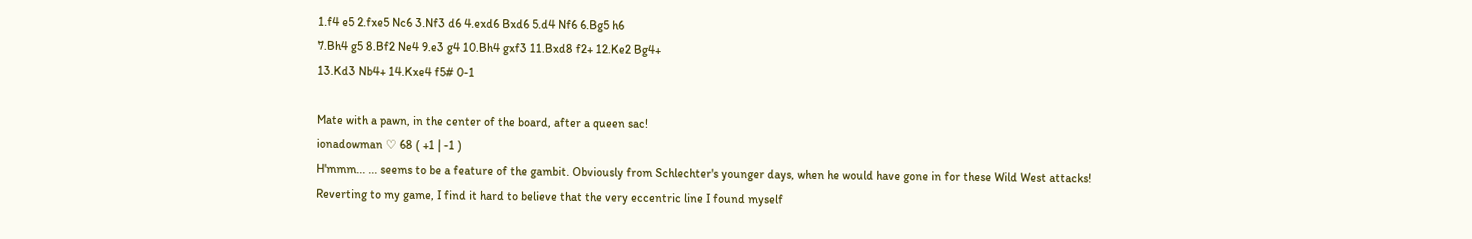1.f4 e5 2.fxe5 Nc6 3.Nf3 d6 4.exd6 Bxd6 5.d4 Nf6 6.Bg5 h6
7.Bh4 g5 8.Bf2 Ne4 9.e3 g4 10.Bh4 gxf3 11.Bxd8 f2+ 12.Ke2 Bg4+
13.Kd3 Nb4+ 14.Kxe4 f5# 0-1

Mate with a pawn, in the center of the board, after a queen sac!
ionadowman ♡ 68 ( +1 | -1 )
H'mmm... ... seems to be a feature of the gambit. Obviously from Schlechter's younger days, when he would have gone in for these Wild West attacks!
Reverting to my game, I find it hard to believe that the very eccentric line I found myself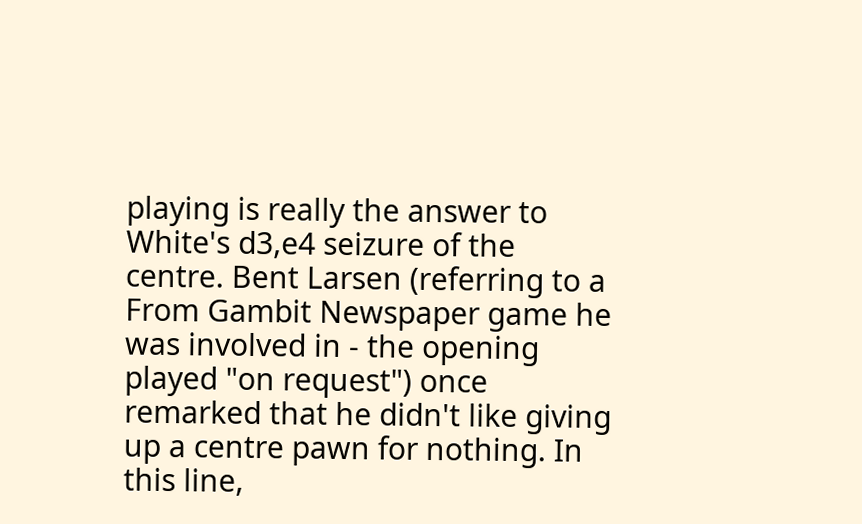playing is really the answer to White's d3,e4 seizure of the centre. Bent Larsen (referring to a From Gambit Newspaper game he was involved in - the opening played "on request") once remarked that he didn't like giving up a centre pawn for nothing. In this line,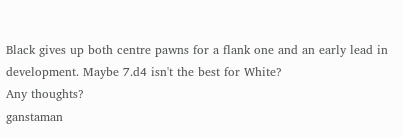Black gives up both centre pawns for a flank one and an early lead in development. Maybe 7.d4 isn't the best for White?
Any thoughts?
ganstaman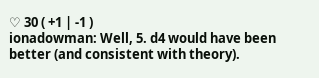♡ 30 ( +1 | -1 )
ionadowman: Well, 5. d4 would have been better (and consistent with theory).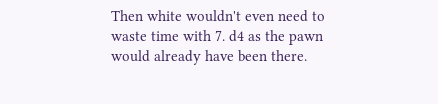Then white wouldn't even need to waste time with 7. d4 as the pawn would already have been there.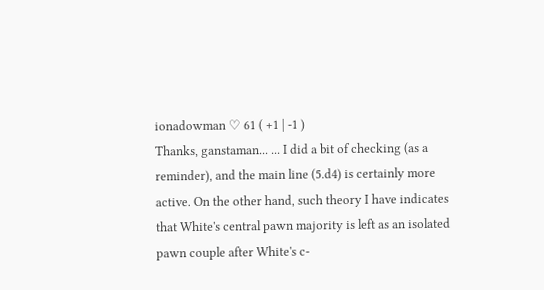ionadowman ♡ 61 ( +1 | -1 )
Thanks, ganstaman... ... I did a bit of checking (as a reminder), and the main line (5.d4) is certainly more active. On the other hand, such theory I have indicates that White's central pawn majority is left as an isolated pawn couple after White's c-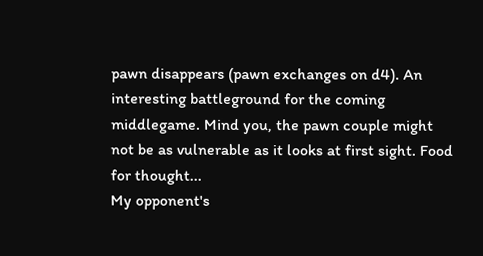pawn disappears (pawn exchanges on d4). An interesting battleground for the coming middlegame. Mind you, the pawn couple might not be as vulnerable as it looks at first sight. Food for thought...
My opponent's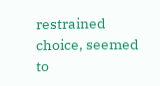restrained choice, seemed to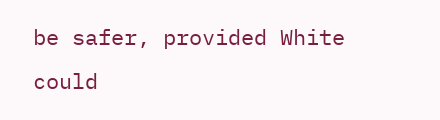be safer, provided White could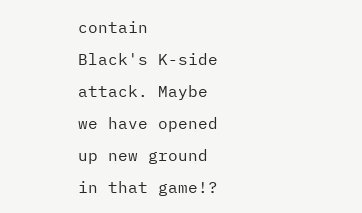contain Black's K-side attack. Maybe we have opened up new ground in that game!?